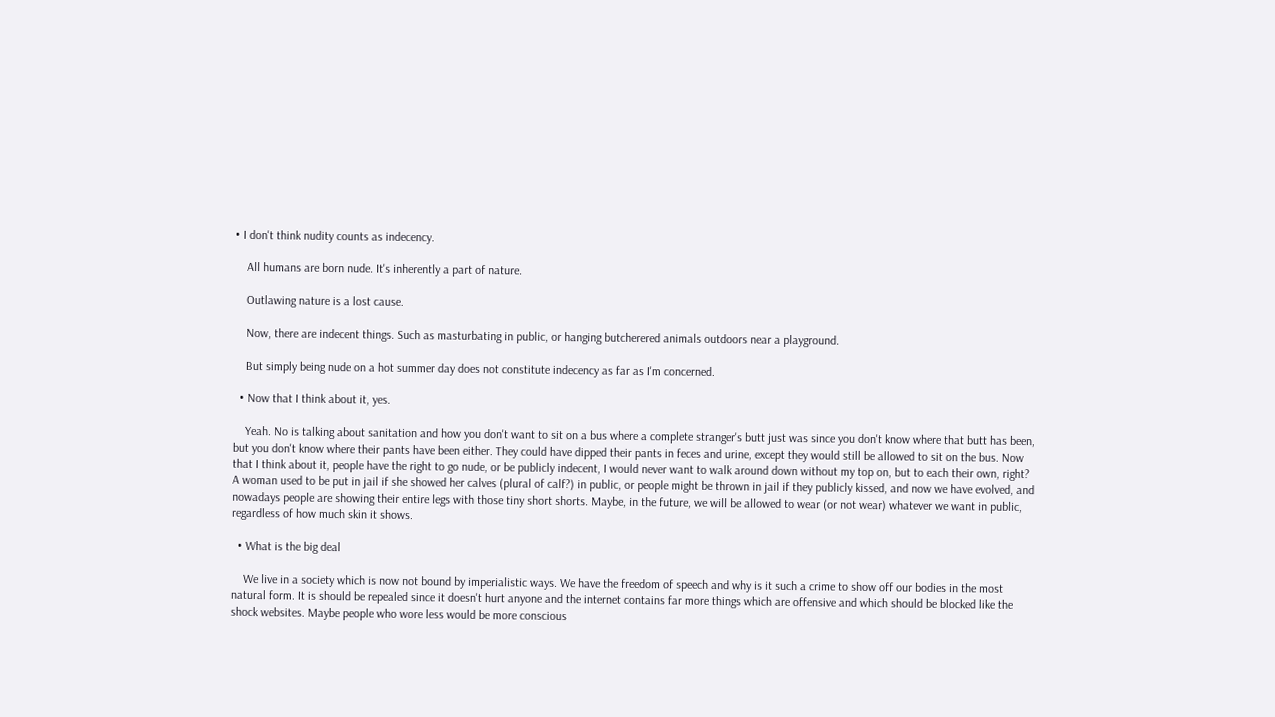• I don't think nudity counts as indecency.

    All humans are born nude. It's inherently a part of nature.

    Outlawing nature is a lost cause.

    Now, there are indecent things. Such as masturbating in public, or hanging butcherered animals outdoors near a playground.

    But simply being nude on a hot summer day does not constitute indecency as far as I'm concerned.

  • Now that I think about it, yes.

    Yeah. No is talking about sanitation and how you don't want to sit on a bus where a complete stranger's butt just was since you don't know where that butt has been, but you don't know where their pants have been either. They could have dipped their pants in feces and urine, except they would still be allowed to sit on the bus. Now that I think about it, people have the right to go nude, or be publicly indecent, I would never want to walk around down without my top on, but to each their own, right? A woman used to be put in jail if she showed her calves (plural of calf?) in public, or people might be thrown in jail if they publicly kissed, and now we have evolved, and nowadays people are showing their entire legs with those tiny short shorts. Maybe, in the future, we will be allowed to wear (or not wear) whatever we want in public, regardless of how much skin it shows.

  • What is the big deal

    We live in a society which is now not bound by imperialistic ways. We have the freedom of speech and why is it such a crime to show off our bodies in the most natural form. It is should be repealed since it doesn't hurt anyone and the internet contains far more things which are offensive and which should be blocked like the shock websites. Maybe people who wore less would be more conscious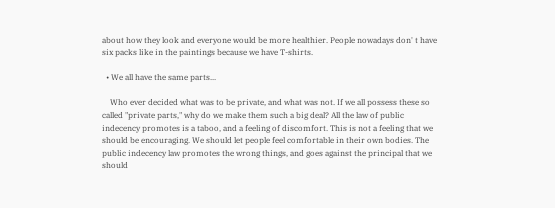about how they look and everyone would be more healthier. People nowadays don' t have six packs like in the paintings because we have T-shirts.

  • We all have the same parts...

    Who ever decided what was to be private, and what was not. If we all possess these so called "private parts," why do we make them such a big deal? All the law of public indecency promotes is a taboo, and a feeling of discomfort. This is not a feeling that we should be encouraging. We should let people feel comfortable in their own bodies. The public indecency law promotes the wrong things, and goes against the principal that we should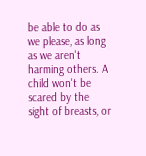be able to do as we please, as long as we aren't harming others. A child won't be scared by the sight of breasts, or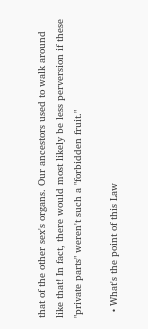that of the other sex's organs. Our ancestors used to walk around like that! In fact, there would most likely be less perversion if these "private parts" weren't such a "forbidden fruit."

  • What's the point of this Law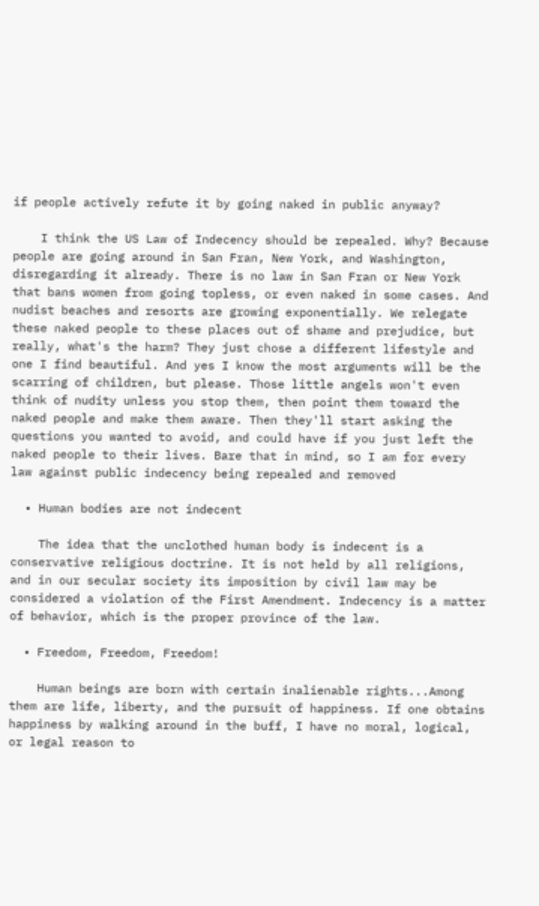if people actively refute it by going naked in public anyway?

    I think the US Law of Indecency should be repealed. Why? Because people are going around in San Fran, New York, and Washington, disregarding it already. There is no law in San Fran or New York that bans women from going topless, or even naked in some cases. And nudist beaches and resorts are growing exponentially. We relegate these naked people to these places out of shame and prejudice, but really, what's the harm? They just chose a different lifestyle and one I find beautiful. And yes I know the most arguments will be the scarring of children, but please. Those little angels won't even think of nudity unless you stop them, then point them toward the naked people and make them aware. Then they'll start asking the questions you wanted to avoid, and could have if you just left the naked people to their lives. Bare that in mind, so I am for every law against public indecency being repealed and removed

  • Human bodies are not indecent

    The idea that the unclothed human body is indecent is a conservative religious doctrine. It is not held by all religions, and in our secular society its imposition by civil law may be considered a violation of the First Amendment. Indecency is a matter of behavior, which is the proper province of the law.

  • Freedom, Freedom, Freedom!

    Human beings are born with certain inalienable rights...Among them are life, liberty, and the pursuit of happiness. If one obtains happiness by walking around in the buff, I have no moral, logical, or legal reason to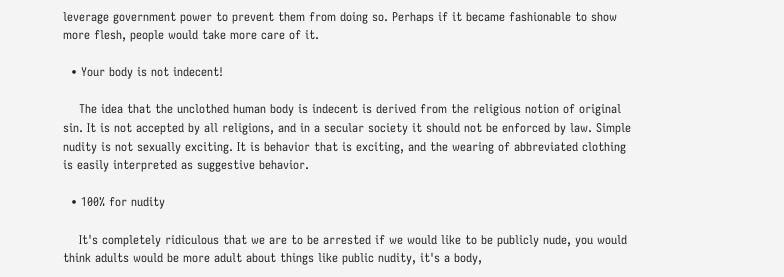leverage government power to prevent them from doing so. Perhaps if it became fashionable to show more flesh, people would take more care of it.

  • Your body is not indecent!

    The idea that the unclothed human body is indecent is derived from the religious notion of original sin. It is not accepted by all religions, and in a secular society it should not be enforced by law. Simple nudity is not sexually exciting. It is behavior that is exciting, and the wearing of abbreviated clothing is easily interpreted as suggestive behavior.

  • 100% for nudity

    It's completely ridiculous that we are to be arrested if we would like to be publicly nude, you would think adults would be more adult about things like public nudity, it's a body,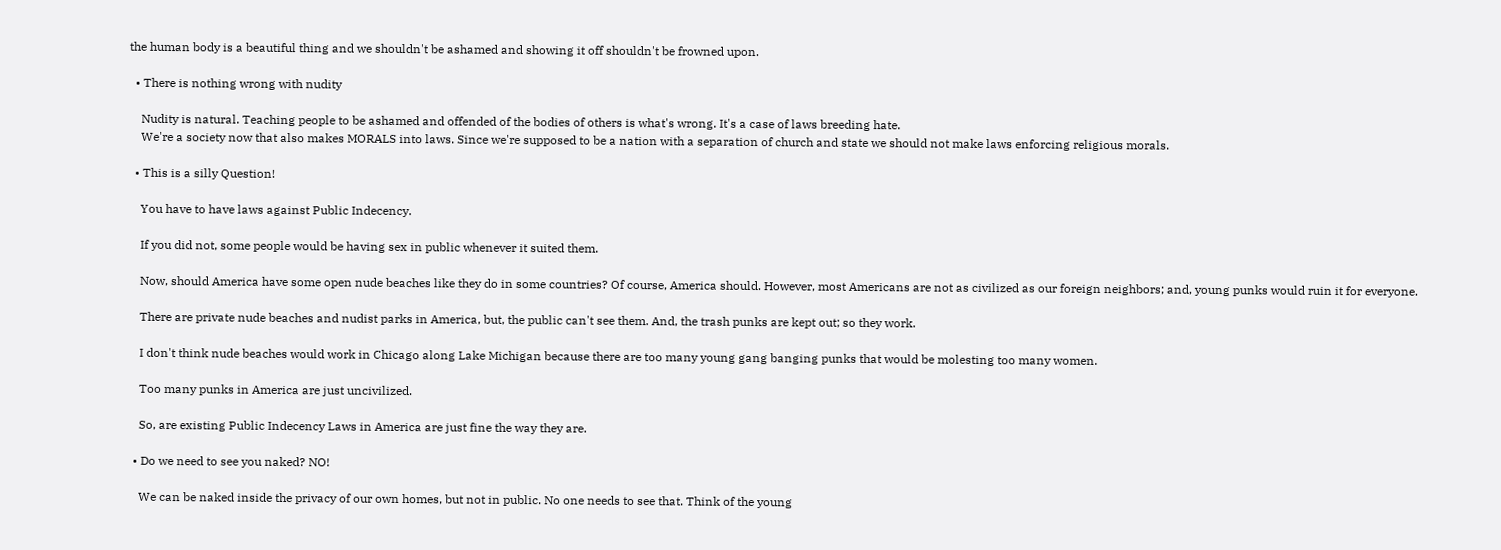the human body is a beautiful thing and we shouldn't be ashamed and showing it off shouldn't be frowned upon.

  • There is nothing wrong with nudity

    Nudity is natural. Teaching people to be ashamed and offended of the bodies of others is what's wrong. It's a case of laws breeding hate.
    We're a society now that also makes MORALS into laws. Since we're supposed to be a nation with a separation of church and state we should not make laws enforcing religious morals.

  • This is a silly Question!

    You have to have laws against Public Indecency.

    If you did not, some people would be having sex in public whenever it suited them.

    Now, should America have some open nude beaches like they do in some countries? Of course, America should. However, most Americans are not as civilized as our foreign neighbors; and, young punks would ruin it for everyone.

    There are private nude beaches and nudist parks in America, but, the public can't see them. And, the trash punks are kept out; so they work.

    I don't think nude beaches would work in Chicago along Lake Michigan because there are too many young gang banging punks that would be molesting too many women.

    Too many punks in America are just uncivilized.

    So, are existing Public Indecency Laws in America are just fine the way they are.

  • Do we need to see you naked? NO!

    We can be naked inside the privacy of our own homes, but not in public. No one needs to see that. Think of the young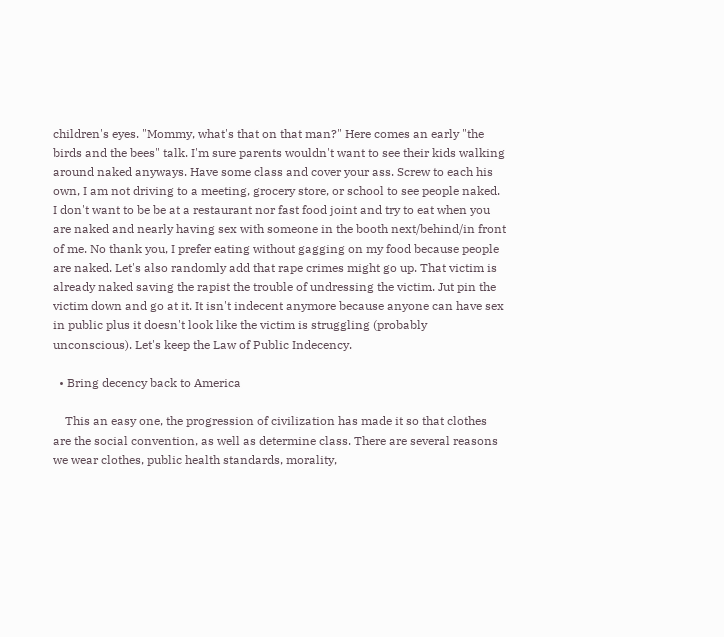children's eyes. "Mommy, what's that on that man?" Here comes an early "the birds and the bees" talk. I'm sure parents wouldn't want to see their kids walking around naked anyways. Have some class and cover your ass. Screw to each his own, I am not driving to a meeting, grocery store, or school to see people naked. I don't want to be be at a restaurant nor fast food joint and try to eat when you are naked and nearly having sex with someone in the booth next/behind/in front of me. No thank you, I prefer eating without gagging on my food because people are naked. Let's also randomly add that rape crimes might go up. That victim is already naked saving the rapist the trouble of undressing the victim. Jut pin the victim down and go at it. It isn't indecent anymore because anyone can have sex in public plus it doesn't look like the victim is struggling (probably unconscious). Let's keep the Law of Public Indecency.

  • Bring decency back to America

    This an easy one, the progression of civilization has made it so that clothes are the social convention, as well as determine class. There are several reasons we wear clothes, public health standards, morality,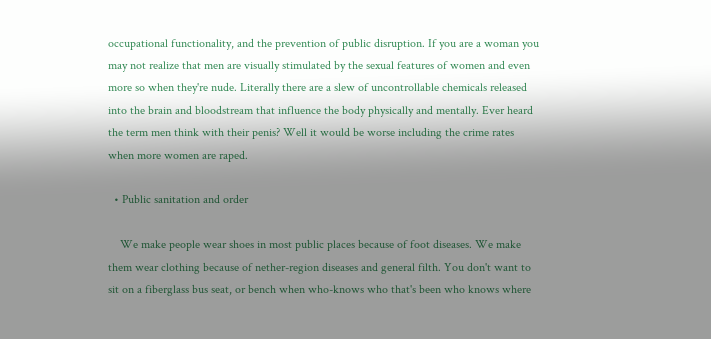occupational functionality, and the prevention of public disruption. If you are a woman you may not realize that men are visually stimulated by the sexual features of women and even more so when they're nude. Literally there are a slew of uncontrollable chemicals released into the brain and bloodstream that influence the body physically and mentally. Ever heard the term men think with their penis? Well it would be worse including the crime rates when more women are raped.

  • Public sanitation and order

    We make people wear shoes in most public places because of foot diseases. We make them wear clothing because of nether-region diseases and general filth. You don't want to sit on a fiberglass bus seat, or bench when who-knows who that's been who knows where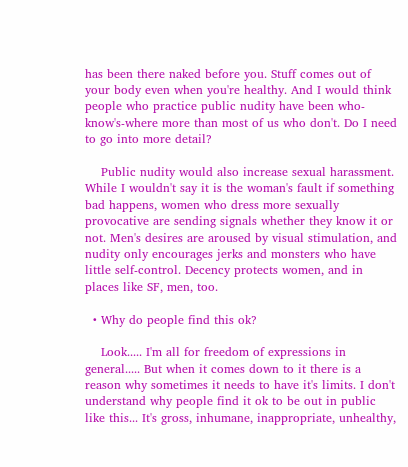has been there naked before you. Stuff comes out of your body even when you're healthy. And I would think people who practice public nudity have been who-know's-where more than most of us who don't. Do I need to go into more detail?

    Public nudity would also increase sexual harassment. While I wouldn't say it is the woman's fault if something bad happens, women who dress more sexually provocative are sending signals whether they know it or not. Men's desires are aroused by visual stimulation, and nudity only encourages jerks and monsters who have little self-control. Decency protects women, and in places like SF, men, too.

  • Why do people find this ok?

    Look..... I'm all for freedom of expressions in general..... But when it comes down to it there is a reason why sometimes it needs to have it's limits. I don't understand why people find it ok to be out in public like this... It's gross, inhumane, inappropriate, unhealthy,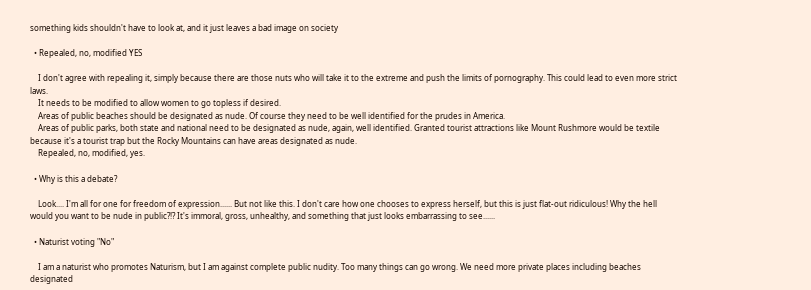something kids shouldn't have to look at, and it just leaves a bad image on society

  • Repealed, no, modified YES

    I don't agree with repealing it, simply because there are those nuts who will take it to the extreme and push the limits of pornography. This could lead to even more strict laws.
    It needs to be modified to allow women to go topless if desired.
    Areas of public beaches should be designated as nude. Of course they need to be well identified for the prudes in America.
    Areas of public parks, both state and national need to be designated as nude, again, well identified. Granted tourist attractions like Mount Rushmore would be textile because it's a tourist trap but the Rocky Mountains can have areas designated as nude.
    Repealed, no, modified, yes.

  • Why is this a debate?

    Look.... I'm all for one for freedom of expression...... But not like this. I don't care how one chooses to express herself, but this is just flat-out ridiculous! Why the hell would you want to be nude in public?!? It's immoral, gross, unhealthy, and something that just looks embarrassing to see......

  • Naturist voting "No"

    I am a naturist who promotes Naturism, but I am against complete public nudity. Too many things can go wrong. We need more private places including beaches designated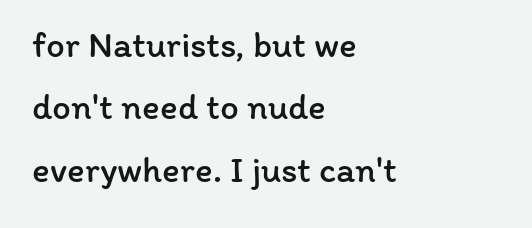for Naturists, but we don't need to nude everywhere. I just can't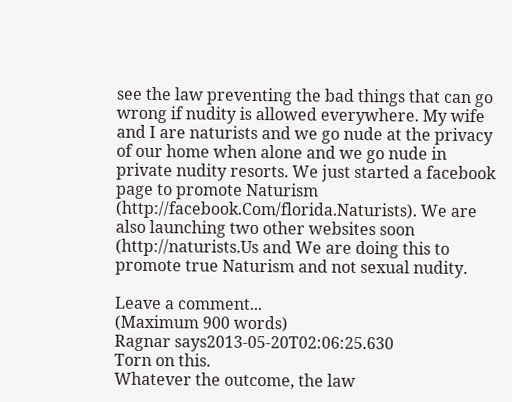see the law preventing the bad things that can go wrong if nudity is allowed everywhere. My wife and I are naturists and we go nude at the privacy of our home when alone and we go nude in private nudity resorts. We just started a facebook page to promote Naturism (http://facebook.Com/florida.Naturists). We are also launching two other websites soon (http://naturists.Us and We are doing this to promote true Naturism and not sexual nudity.

Leave a comment...
(Maximum 900 words)
Ragnar says2013-05-20T02:06:25.630
Torn on this.
Whatever the outcome, the law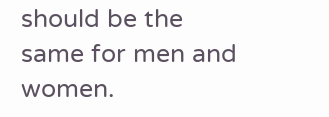should be the same for men and women.